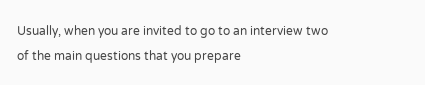Usually, when you are invited to go to an interview two of the main questions that you prepare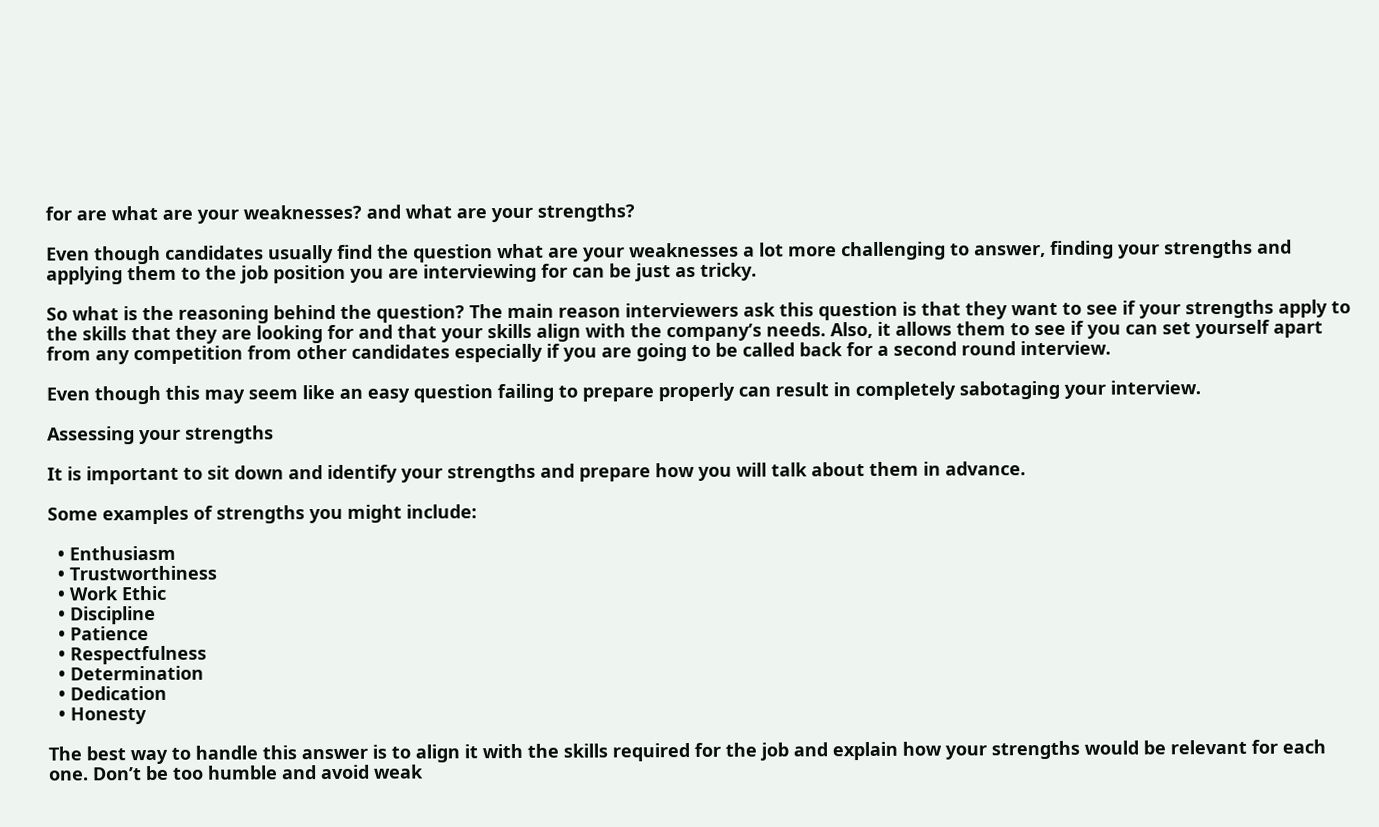for are what are your weaknesses? and what are your strengths?

Even though candidates usually find the question what are your weaknesses a lot more challenging to answer, finding your strengths and applying them to the job position you are interviewing for can be just as tricky.

So what is the reasoning behind the question? The main reason interviewers ask this question is that they want to see if your strengths apply to the skills that they are looking for and that your skills align with the company’s needs. Also, it allows them to see if you can set yourself apart from any competition from other candidates especially if you are going to be called back for a second round interview.

Even though this may seem like an easy question failing to prepare properly can result in completely sabotaging your interview.

Assessing your strengths

It is important to sit down and identify your strengths and prepare how you will talk about them in advance.

Some examples of strengths you might include:

  • Enthusiasm
  • Trustworthiness
  • Work Ethic
  • Discipline
  • Patience
  • Respectfulness
  • Determination
  • Dedication
  • Honesty

The best way to handle this answer is to align it with the skills required for the job and explain how your strengths would be relevant for each one. Don’t be too humble and avoid weak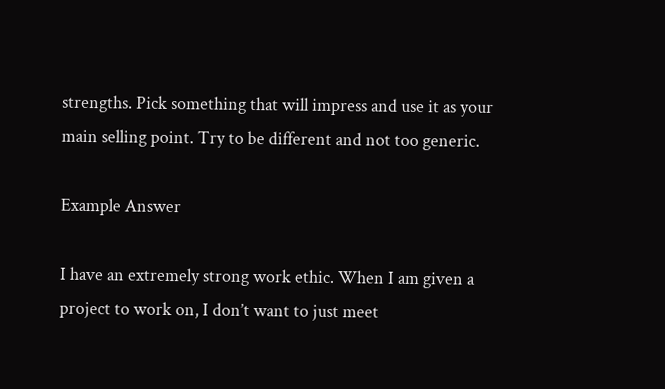strengths. Pick something that will impress and use it as your main selling point. Try to be different and not too generic.

Example Answer

I have an extremely strong work ethic. When I am given a project to work on, I don’t want to just meet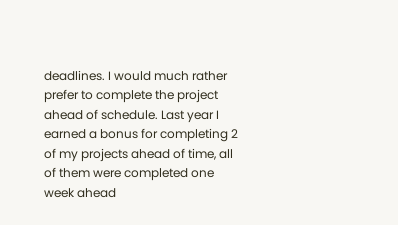deadlines. I would much rather prefer to complete the project ahead of schedule. Last year I earned a bonus for completing 2 of my projects ahead of time, all of them were completed one week ahead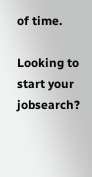of time.

Looking to start your jobsearch?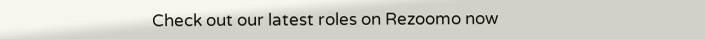Check out our latest roles on Rezoomo now